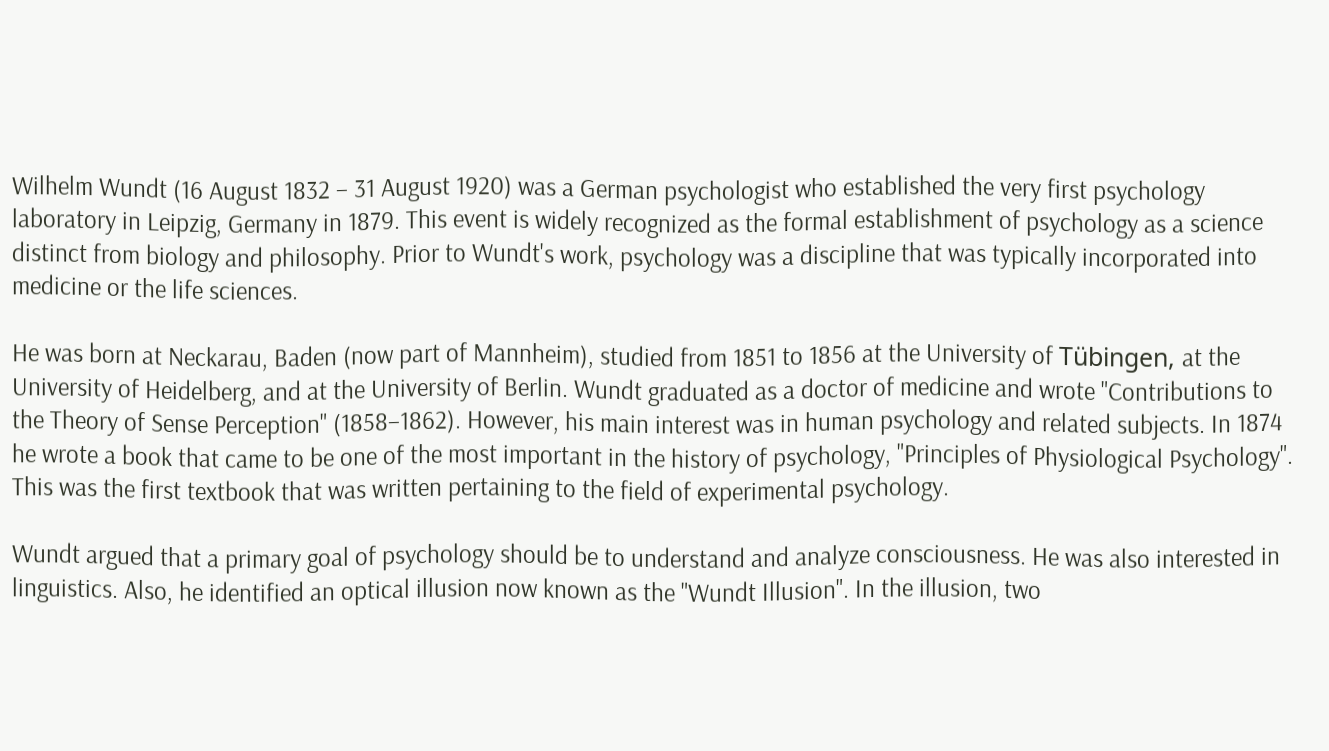Wilhelm Wundt (16 August 1832 – 31 August 1920) was a German psychologist who established the very first psychology laboratory in Leipzig, Germany in 1879. This event is widely recognized as the formal establishment of psychology as a science distinct from biology and philosophy. Prior to Wundt's work, psychology was a discipline that was typically incorporated into medicine or the life sciences.

He was born at Neckarau, Baden (now part of Mannheim), studied from 1851 to 1856 at the University of Tübingen, at the University of Heidelberg, and at the University of Berlin. Wundt graduated as a doctor of medicine and wrote "Contributions to the Theory of Sense Perception" (1858–1862). However, his main interest was in human psychology and related subjects. In 1874 he wrote a book that came to be one of the most important in the history of psychology, "Principles of Physiological Psychology". This was the first textbook that was written pertaining to the field of experimental psychology.

Wundt argued that a primary goal of psychology should be to understand and analyze consciousness. He was also interested in linguistics. Also, he identified an optical illusion now known as the "Wundt Illusion". In the illusion, two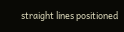straight lines positioned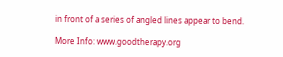in front of a series of angled lines appear to bend.

More Info: www.goodtherapy.org